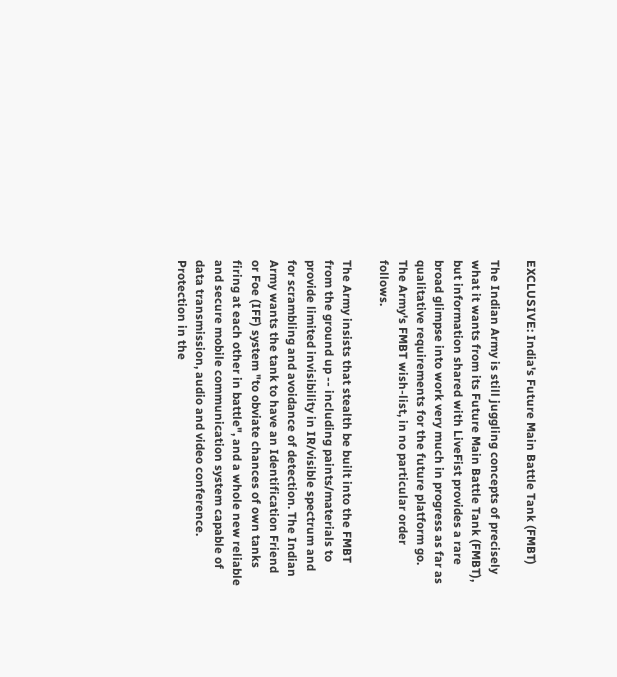EXCLUSIVE: India's Future Main Battle Tank (FMBT)

The Indian Army is still juggling concepts of precisely what it wants from its Future Main Battle Tank (FMBT), but information shared with LiveFist provides a rare broad glimpse into work very much in progress as far as qualitative requirements for the future platform go. The Army's FMBT wish-list, in no particular order follows.

The Army insists that stealth be built into the FMBT from the ground up -- including paints/materials to provide limited invisibility in IR/visible spectrum and for scrambling and avoidance of detection. The Indian Army wants the tank to have an Identification Friend or Foe (IFF) system "to obviate chances of own tanks firing at each other in battle", and a whole new reliable and secure mobile communication system capable of data transmission, audio and video conference. Protection in the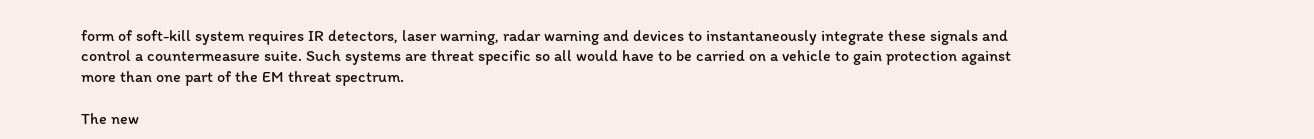form of soft-kill system requires IR detectors, laser warning, radar warning and devices to instantaneously integrate these signals and control a countermeasure suite. Such systems are threat specific so all would have to be carried on a vehicle to gain protection against more than one part of the EM threat spectrum.

The new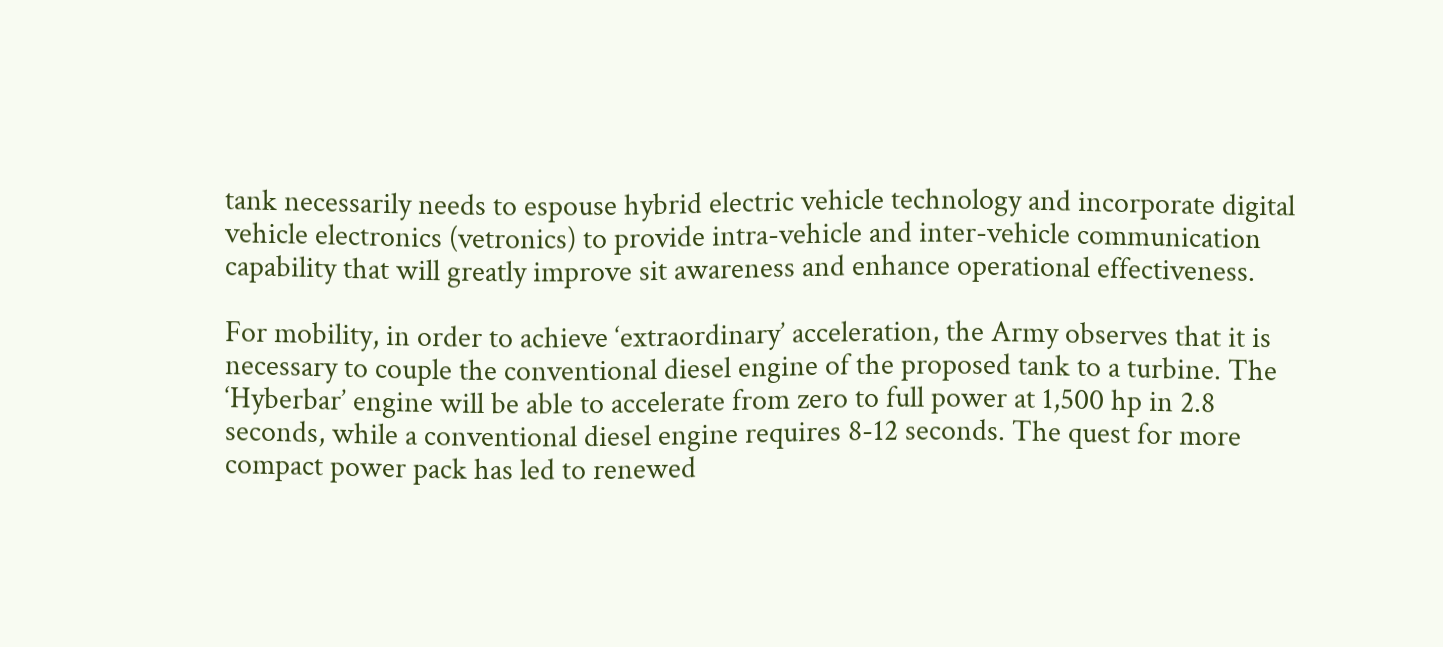tank necessarily needs to espouse hybrid electric vehicle technology and incorporate digital vehicle electronics (vetronics) to provide intra-vehicle and inter-vehicle communication capability that will greatly improve sit awareness and enhance operational effectiveness.

For mobility, in order to achieve ‘extraordinary’ acceleration, the Army observes that it is necessary to couple the conventional diesel engine of the proposed tank to a turbine. The ‘Hyberbar’ engine will be able to accelerate from zero to full power at 1,500 hp in 2.8 seconds, while a conventional diesel engine requires 8-12 seconds. The quest for more compact power pack has led to renewed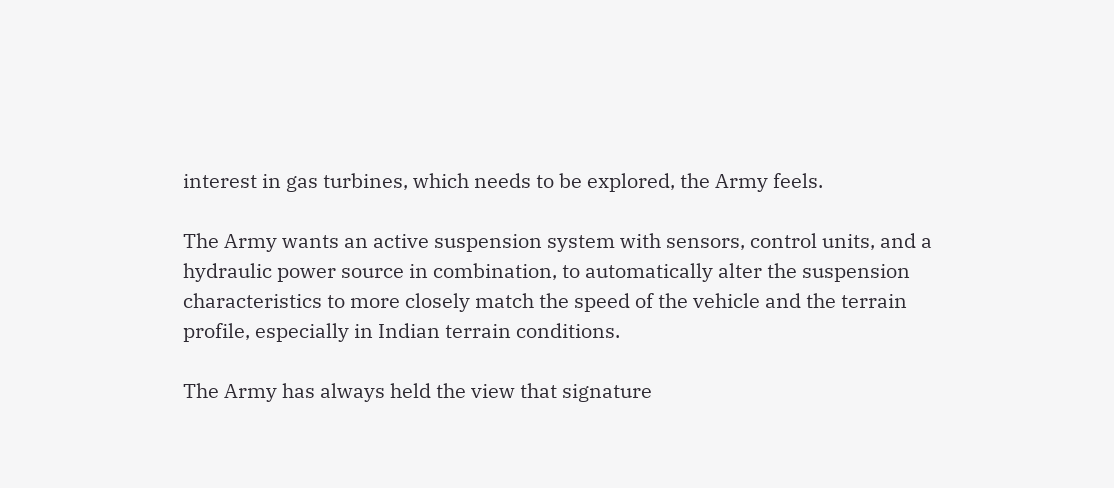interest in gas turbines, which needs to be explored, the Army feels.

The Army wants an active suspension system with sensors, control units, and a hydraulic power source in combination, to automatically alter the suspension characteristics to more closely match the speed of the vehicle and the terrain profile, especially in Indian terrain conditions.

The Army has always held the view that signature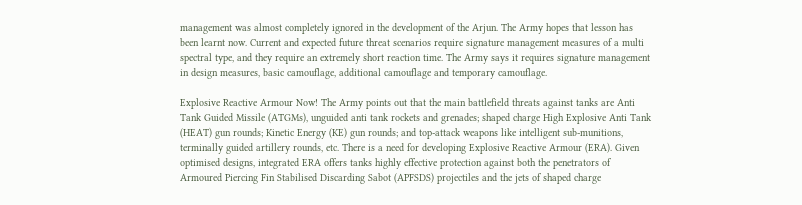management was almost completely ignored in the development of the Arjun. The Army hopes that lesson has been learnt now. Current and expected future threat scenarios require signature management measures of a multi spectral type, and they require an extremely short reaction time. The Army says it requires signature management in design measures, basic camouflage, additional camouflage and temporary camouflage.

Explosive Reactive Armour Now! The Army points out that the main battlefield threats against tanks are Anti Tank Guided Missile (ATGMs), unguided anti tank rockets and grenades; shaped charge High Explosive Anti Tank (HEAT) gun rounds; Kinetic Energy (KE) gun rounds; and top-attack weapons like intelligent sub-munitions, terminally guided artillery rounds, etc. There is a need for developing Explosive Reactive Armour (ERA). Given optimised designs, integrated ERA offers tanks highly effective protection against both the penetrators of Armoured Piercing Fin Stabilised Discarding Sabot (APFSDS) projectiles and the jets of shaped charge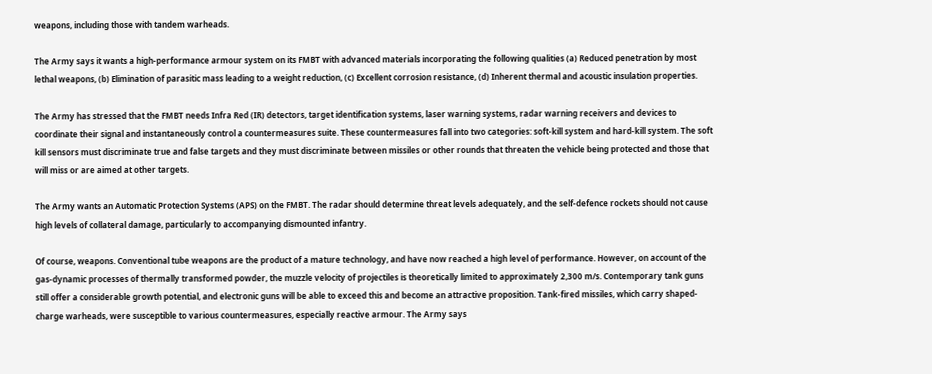weapons, including those with tandem warheads.

The Army says it wants a high-performance armour system on its FMBT with advanced materials incorporating the following qualities (a) Reduced penetration by most lethal weapons, (b) Elimination of parasitic mass leading to a weight reduction, (c) Excellent corrosion resistance, (d) Inherent thermal and acoustic insulation properties.

The Army has stressed that the FMBT needs Infra Red (IR) detectors, target identification systems, laser warning systems, radar warning receivers and devices to coordinate their signal and instantaneously control a countermeasures suite. These countermeasures fall into two categories: soft-kill system and hard-kill system. The soft kill sensors must discriminate true and false targets and they must discriminate between missiles or other rounds that threaten the vehicle being protected and those that will miss or are aimed at other targets.

The Army wants an Automatic Protection Systems (APS) on the FMBT. The radar should determine threat levels adequately, and the self-defence rockets should not cause high levels of collateral damage, particularly to accompanying dismounted infantry.

Of course, weapons. Conventional tube weapons are the product of a mature technology, and have now reached a high level of performance. However, on account of the gas-dynamic processes of thermally transformed powder, the muzzle velocity of projectiles is theoretically limited to approximately 2,300 m/s. Contemporary tank guns still offer a considerable growth potential, and electronic guns will be able to exceed this and become an attractive proposition. Tank-fired missiles, which carry shaped-charge warheads, were susceptible to various countermeasures, especially reactive armour. The Army says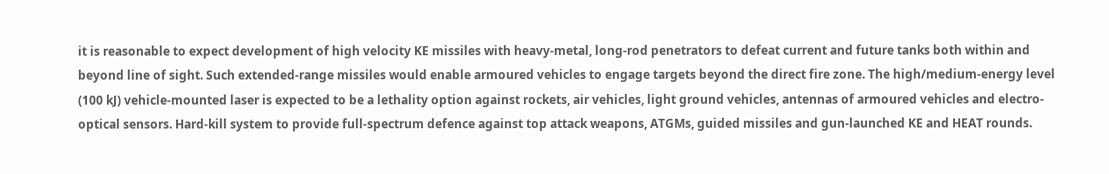it is reasonable to expect development of high velocity KE missiles with heavy-metal, long-rod penetrators to defeat current and future tanks both within and beyond line of sight. Such extended-range missiles would enable armoured vehicles to engage targets beyond the direct fire zone. The high/medium-energy level (100 kJ) vehicle-mounted laser is expected to be a lethality option against rockets, air vehicles, light ground vehicles, antennas of armoured vehicles and electro-optical sensors. Hard-kill system to provide full-spectrum defence against top attack weapons, ATGMs, guided missiles and gun-launched KE and HEAT rounds.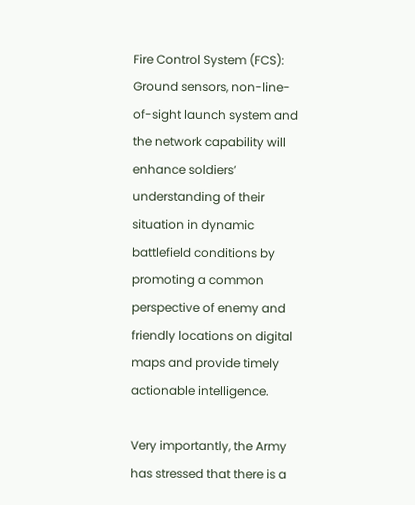Fire Control System (FCS): Ground sensors, non-line-of-sight launch system and the network capability will enhance soldiers’ understanding of their situation in dynamic battlefield conditions by promoting a common perspective of enemy and friendly locations on digital maps and provide timely actionable intelligence.

Very importantly, the Army has stressed that there is a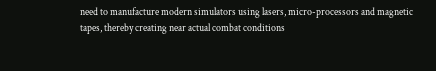need to manufacture modern simulators using lasers, micro-processors and magnetic tapes, thereby creating near actual combat conditions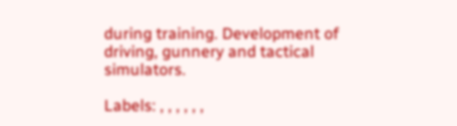during training. Development of driving, gunnery and tactical simulators.

Labels: , , , , , ,